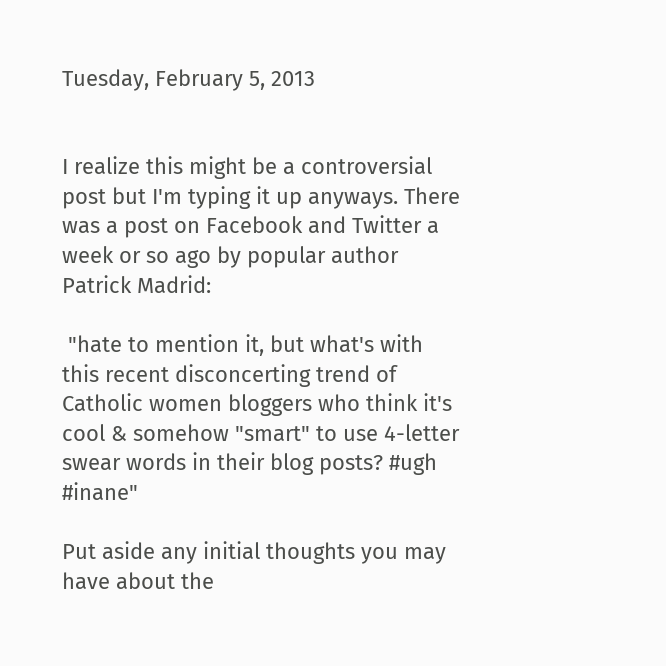Tuesday, February 5, 2013


I realize this might be a controversial post but I'm typing it up anyways. There was a post on Facebook and Twitter a week or so ago by popular author Patrick Madrid:

 "hate to mention it, but what's with this recent disconcerting trend of Catholic women bloggers who think it's cool & somehow "smart" to use 4-letter swear words in their blog posts? #ugh #inane"

Put aside any initial thoughts you may have about the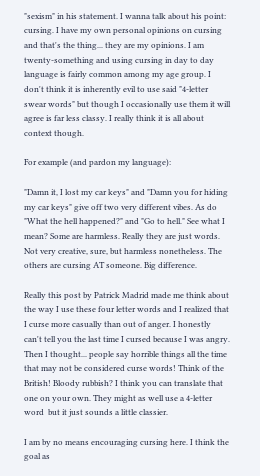"sexism" in his statement. I wanna talk about his point: cursing. I have my own personal opinions on cursing and that's the thing... they are my opinions. I am twenty-something and using cursing in day to day language is fairly common among my age group. I don't think it is inherently evil to use said "4-letter swear words" but though I occasionally use them it will agree is far less classy. I really think it is all about context though.

For example (and pardon my language):

"Damn it, I lost my car keys" and "Damn you for hiding my car keys" give off two very different vibes. As do "What the hell happened?" and "Go to hell." See what I mean? Some are harmless. Really they are just words. Not very creative, sure, but harmless nonetheless. The others are cursing AT someone. Big difference.

Really this post by Patrick Madrid made me think about the way I use these four letter words and I realized that I curse more casually than out of anger. I honestly can't tell you the last time I cursed because I was angry. Then I thought... people say horrible things all the time that may not be considered curse words! Think of the British! Bloody rubbish? I think you can translate that one on your own. They might as well use a 4-letter word  but it just sounds a little classier.

I am by no means encouraging cursing here. I think the goal as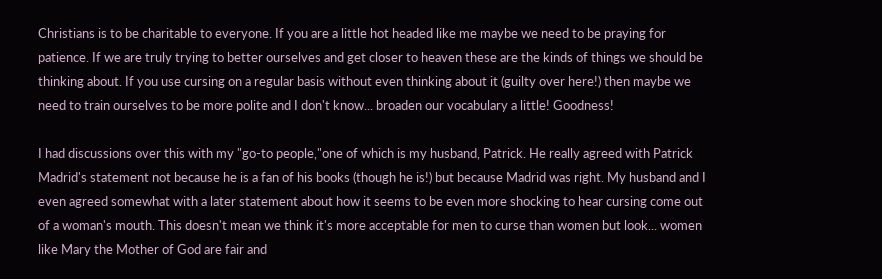Christians is to be charitable to everyone. If you are a little hot headed like me maybe we need to be praying for patience. If we are truly trying to better ourselves and get closer to heaven these are the kinds of things we should be thinking about. If you use cursing on a regular basis without even thinking about it (guilty over here!) then maybe we need to train ourselves to be more polite and I don't know... broaden our vocabulary a little! Goodness!

I had discussions over this with my "go-to people,"one of which is my husband, Patrick. He really agreed with Patrick Madrid's statement not because he is a fan of his books (though he is!) but because Madrid was right. My husband and I even agreed somewhat with a later statement about how it seems to be even more shocking to hear cursing come out of a woman's mouth. This doesn't mean we think it's more acceptable for men to curse than women but look... women like Mary the Mother of God are fair and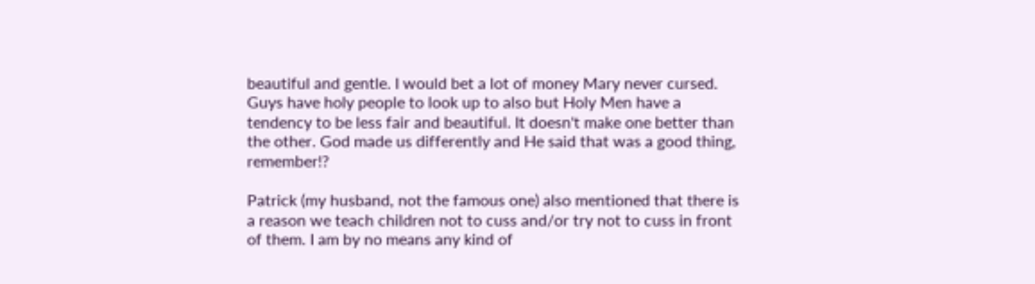beautiful and gentle. I would bet a lot of money Mary never cursed. Guys have holy people to look up to also but Holy Men have a tendency to be less fair and beautiful. It doesn't make one better than the other. God made us differently and He said that was a good thing, remember!?

Patrick (my husband, not the famous one) also mentioned that there is a reason we teach children not to cuss and/or try not to cuss in front of them. I am by no means any kind of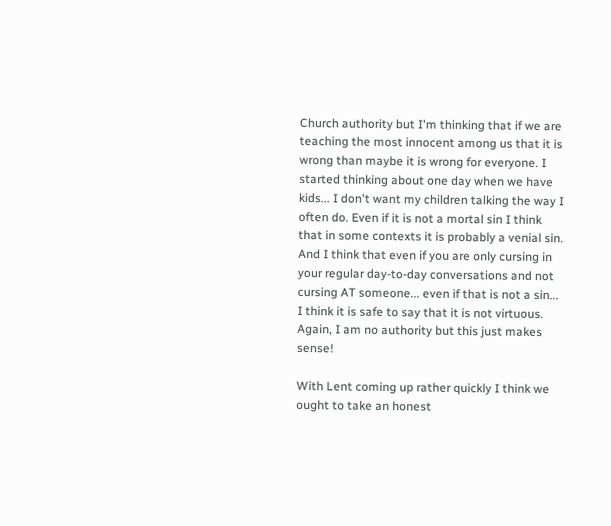Church authority but I'm thinking that if we are teaching the most innocent among us that it is wrong than maybe it is wrong for everyone. I started thinking about one day when we have kids... I don't want my children talking the way I often do. Even if it is not a mortal sin I think that in some contexts it is probably a venial sin. And I think that even if you are only cursing in your regular day-to-day conversations and not cursing AT someone... even if that is not a sin... I think it is safe to say that it is not virtuous. Again, I am no authority but this just makes sense!

With Lent coming up rather quickly I think we ought to take an honest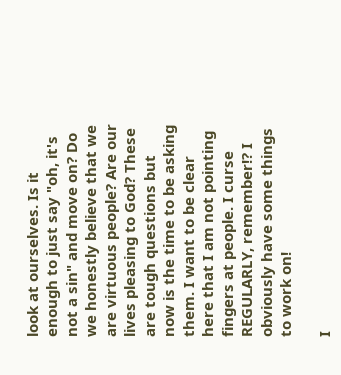look at ourselves. Is it enough to just say "oh, it's not a sin" and move on? Do we honestly believe that we are virtuous people? Are our lives pleasing to God? These are tough questions but now is the time to be asking them. I want to be clear here that I am not pointing fingers at people. I curse REGULARLY, remember!? I obviously have some things to work on!

I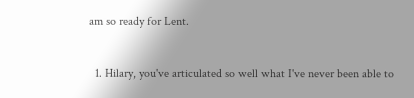am so ready for Lent.


  1. Hilary, you've articulated so well what I've never been able to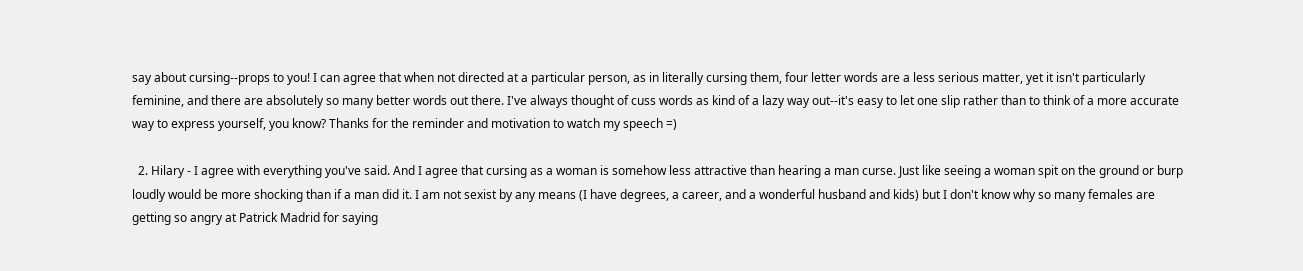say about cursing--props to you! I can agree that when not directed at a particular person, as in literally cursing them, four letter words are a less serious matter, yet it isn't particularly feminine, and there are absolutely so many better words out there. I've always thought of cuss words as kind of a lazy way out--it's easy to let one slip rather than to think of a more accurate way to express yourself, you know? Thanks for the reminder and motivation to watch my speech =)

  2. Hilary - I agree with everything you've said. And I agree that cursing as a woman is somehow less attractive than hearing a man curse. Just like seeing a woman spit on the ground or burp loudly would be more shocking than if a man did it. I am not sexist by any means (I have degrees, a career, and a wonderful husband and kids) but I don't know why so many females are getting so angry at Patrick Madrid for saying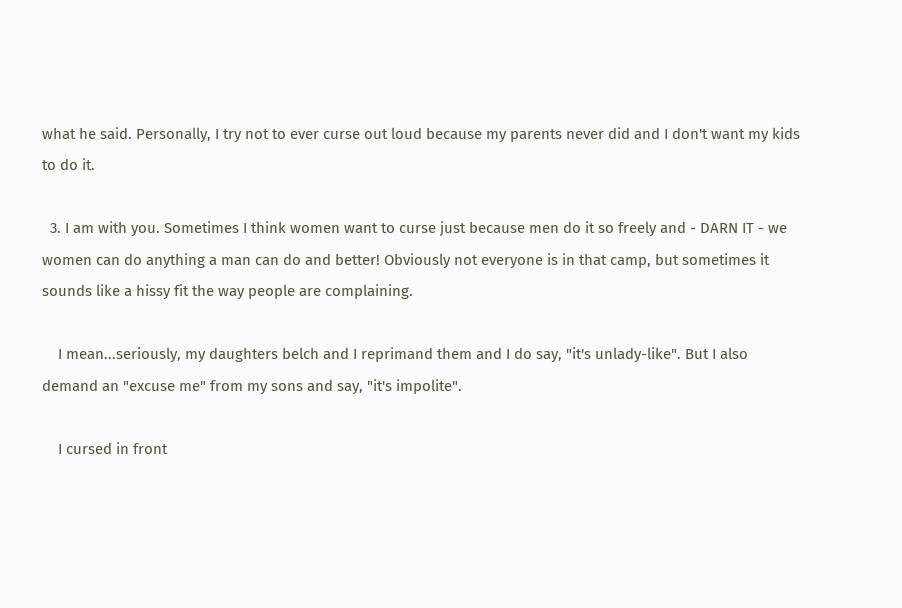what he said. Personally, I try not to ever curse out loud because my parents never did and I don't want my kids to do it.

  3. I am with you. Sometimes I think women want to curse just because men do it so freely and - DARN IT - we women can do anything a man can do and better! Obviously not everyone is in that camp, but sometimes it sounds like a hissy fit the way people are complaining.

    I mean...seriously, my daughters belch and I reprimand them and I do say, "it's unlady-like". But I also demand an "excuse me" from my sons and say, "it's impolite".

    I cursed in front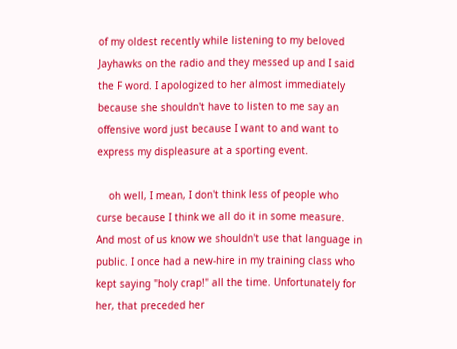of my oldest recently while listening to my beloved Jayhawks on the radio and they messed up and I said the F word. I apologized to her almost immediately because she shouldn't have to listen to me say an offensive word just because I want to and want to express my displeasure at a sporting event.

    oh well, I mean, I don't think less of people who curse because I think we all do it in some measure. And most of us know we shouldn't use that language in public. I once had a new-hire in my training class who kept saying "holy crap!" all the time. Unfortunately for her, that preceded her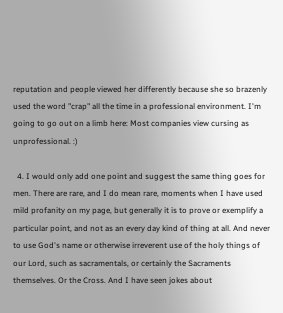reputation and people viewed her differently because she so brazenly used the word "crap" all the time in a professional environment. I'm going to go out on a limb here: Most companies view cursing as unprofessional. :)

  4. I would only add one point and suggest the same thing goes for men. There are rare, and I do mean rare, moments when I have used mild profanity on my page, but generally it is to prove or exemplify a particular point, and not as an every day kind of thing at all. And never to use God's name or otherwise irreverent use of the holy things of our Lord, such as sacramentals, or certainly the Sacraments themselves. Or the Cross. And I have seen jokes about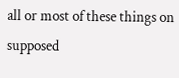all or most of these things on supposed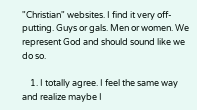"Christian" websites. I find it very off-putting. Guys or gals. Men or women. We represent God and should sound like we do so.

    1. I totally agree. I feel the same way and realize maybe I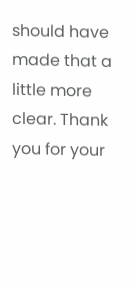should have made that a little more clear. Thank you for your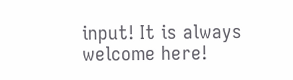input! It is always welcome here!